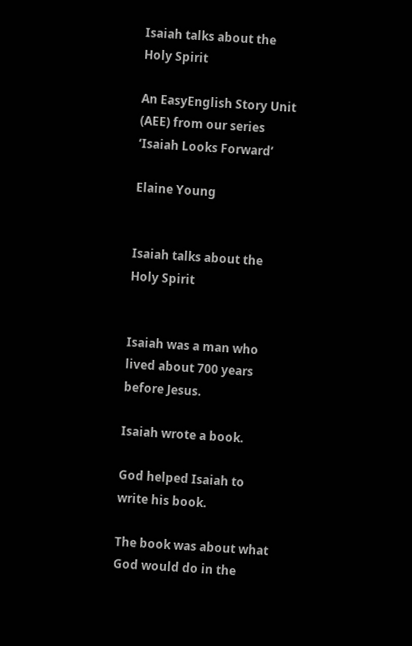Isaiah talks about the Holy Spirit

An EasyEnglish Story Unit (AEE) from our series ‘Isaiah Looks Forward’

Elaine Young


Isaiah talks about the Holy Spirit


Isaiah was a man who lived about 700 years before Jesus.

Isaiah wrote a book.

God helped Isaiah to write his book.

The book was about what God would do in the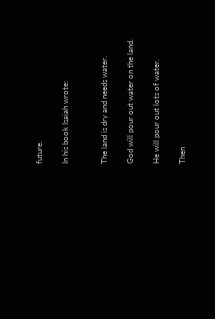future.

In his book Isaiah wrote:


The land is dry and needs water.

God will pour out water on the land.

He will pour out lots of water.

Then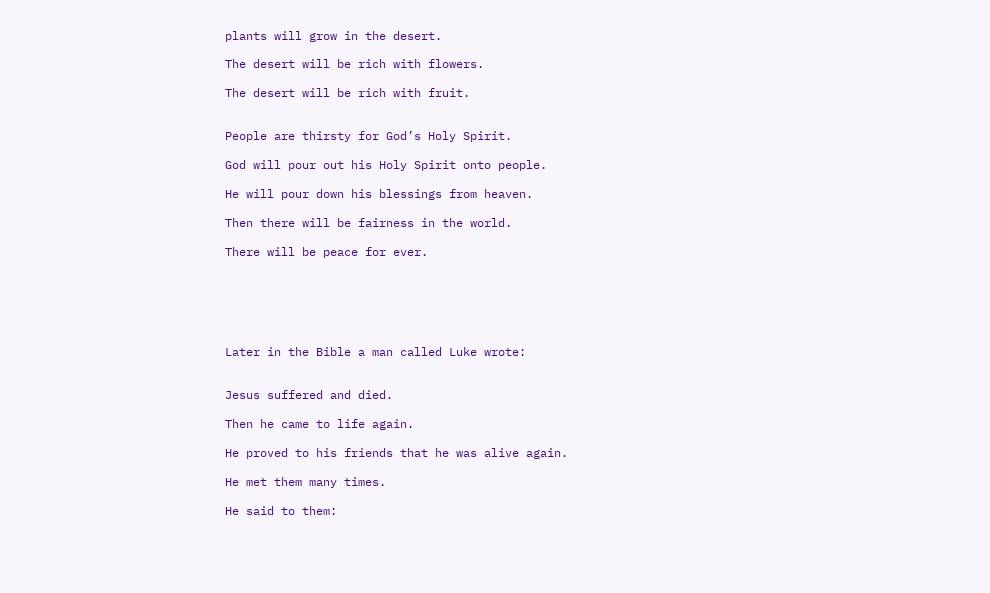plants will grow in the desert.

The desert will be rich with flowers.

The desert will be rich with fruit.


People are thirsty for God’s Holy Spirit.

God will pour out his Holy Spirit onto people.

He will pour down his blessings from heaven.

Then there will be fairness in the world.

There will be peace for ever.






Later in the Bible a man called Luke wrote:


Jesus suffered and died.

Then he came to life again.

He proved to his friends that he was alive again.

He met them many times.

He said to them: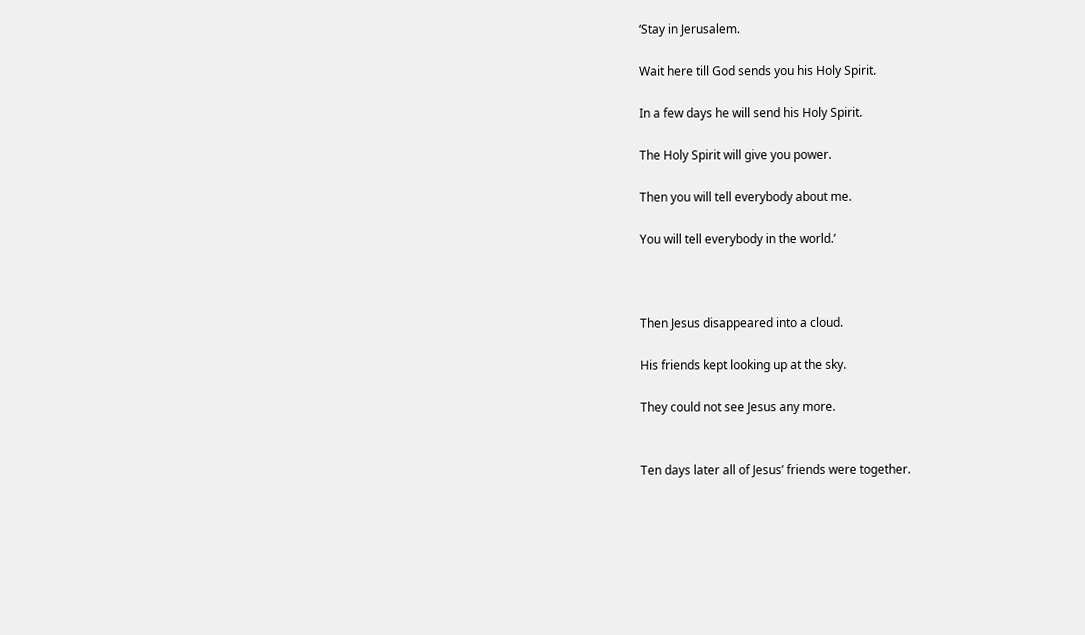‘Stay in Jerusalem.

Wait here till God sends you his Holy Spirit.

In a few days he will send his Holy Spirit.

The Holy Spirit will give you power.

Then you will tell everybody about me.

You will tell everybody in the world.’



Then Jesus disappeared into a cloud.

His friends kept looking up at the sky.

They could not see Jesus any more.


Ten days later all of Jesus’ friends were together.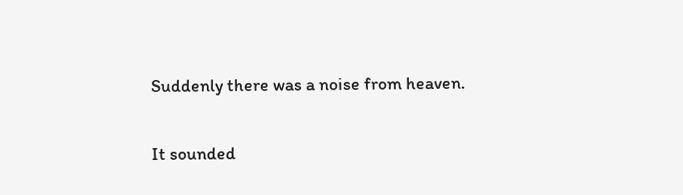Suddenly there was a noise from heaven.

It sounded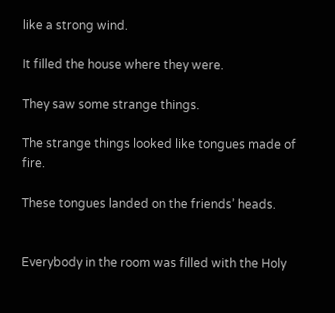like a strong wind.

It filled the house where they were.

They saw some strange things.

The strange things looked like tongues made of fire.

These tongues landed on the friends’ heads.


Everybody in the room was filled with the Holy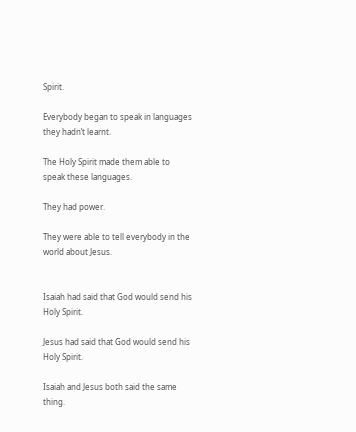Spirit.

Everybody began to speak in languages they hadn’t learnt.

The Holy Spirit made them able to speak these languages.

They had power.

They were able to tell everybody in the world about Jesus.


Isaiah had said that God would send his Holy Spirit.

Jesus had said that God would send his Holy Spirit.

Isaiah and Jesus both said the same thing.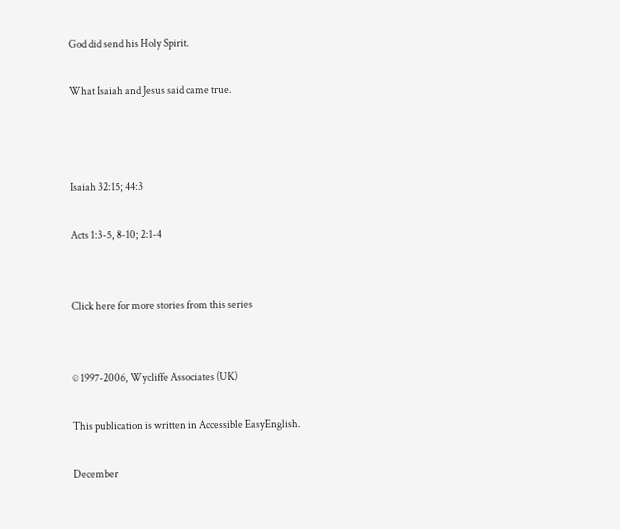God did send his Holy Spirit.

What Isaiah and Jesus said came true.



Isaiah 32:15; 44:3

Acts 1:3-5, 8-10; 2:1-4


Click here for more stories from this series


© 1997-2006, Wycliffe Associates (UK)

This publication is written in Accessible EasyEnglish.

December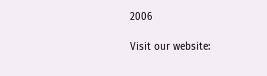2006

Visit our website: